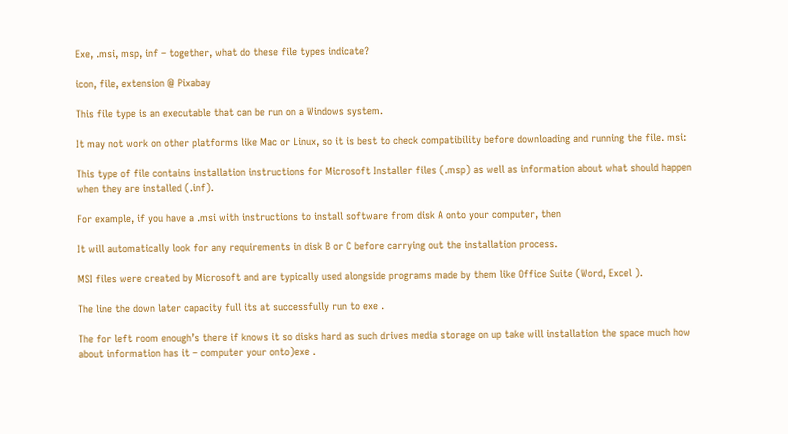Exe, .msi, msp, inf – together, what do these file types indicate?

icon, file, extension @ Pixabay

This file type is an executable that can be run on a Windows system.

It may not work on other platforms like Mac or Linux, so it is best to check compatibility before downloading and running the file. msi:

This type of file contains installation instructions for Microsoft Installer files (.msp) as well as information about what should happen when they are installed (.inf).

For example, if you have a .msi with instructions to install software from disk A onto your computer, then

It will automatically look for any requirements in disk B or C before carrying out the installation process.

MSI files were created by Microsoft and are typically used alongside programs made by them like Office Suite (Word, Excel ).

The line the down later capacity full its at successfully run to exe .

The for left room enough’s there if knows it so disks hard as such drives media storage on up take will installation the space much how about information has it – computer your onto)exe .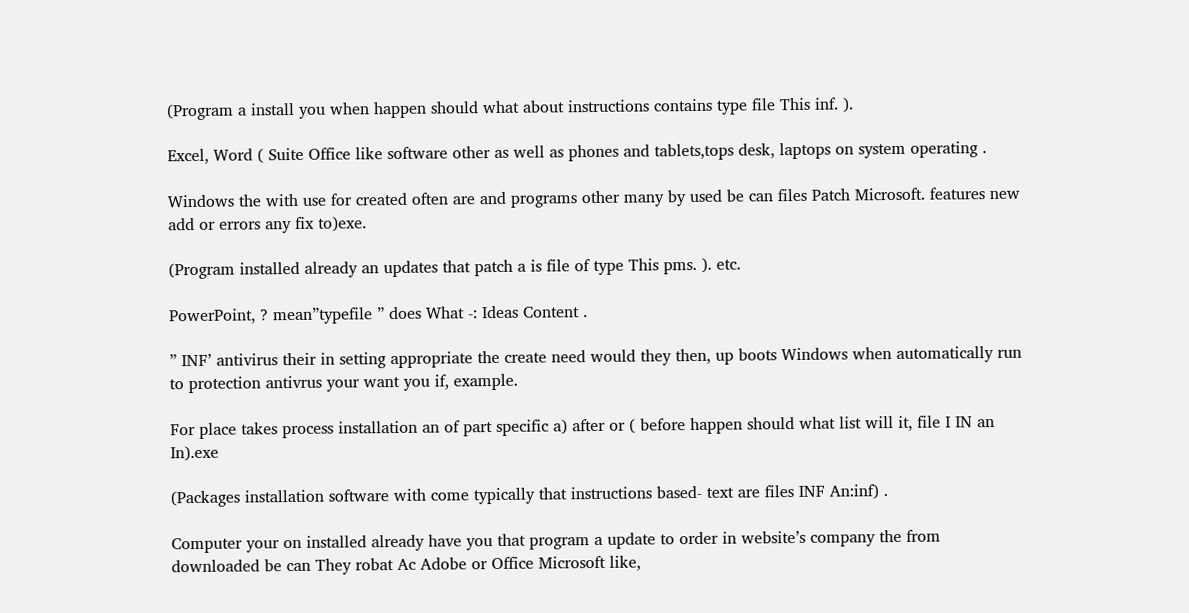(Program a install you when happen should what about instructions contains type file This inf. ).

Excel, Word ( Suite Office like software other as well as phones and tablets,tops desk, laptops on system operating .

Windows the with use for created often are and programs other many by used be can files Patch Microsoft. features new add or errors any fix to)exe.

(Program installed already an updates that patch a is file of type This pms. ). etc.

PowerPoint, ? mean”typefile ” does What -: Ideas Content .

” INF’ antivirus their in setting appropriate the create need would they then, up boots Windows when automatically run to protection antivrus your want you if, example.

For place takes process installation an of part specific a) after or ( before happen should what list will it, file I IN an In).exe

(Packages installation software with come typically that instructions based- text are files INF An:inf) .

Computer your on installed already have you that program a update to order in website’s company the from downloaded be can They robat Ac Adobe or Office Microsoft like,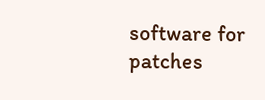software for patches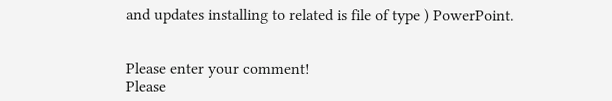and updates installing to related is file of type ) PowerPoint.


Please enter your comment!
Please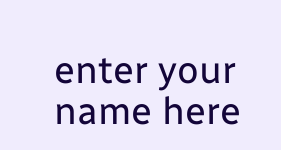enter your name here